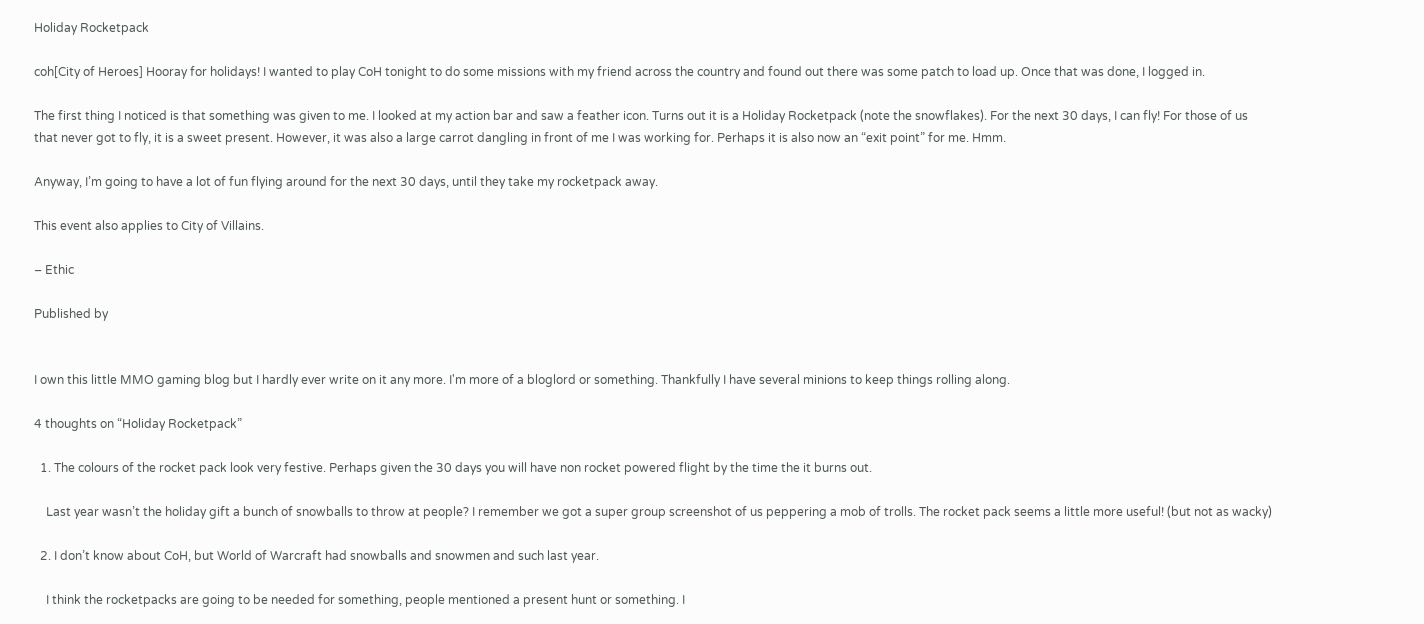Holiday Rocketpack

coh[City of Heroes] Hooray for holidays! I wanted to play CoH tonight to do some missions with my friend across the country and found out there was some patch to load up. Once that was done, I logged in.

The first thing I noticed is that something was given to me. I looked at my action bar and saw a feather icon. Turns out it is a Holiday Rocketpack (note the snowflakes). For the next 30 days, I can fly! For those of us that never got to fly, it is a sweet present. However, it was also a large carrot dangling in front of me I was working for. Perhaps it is also now an “exit point” for me. Hmm.

Anyway, I’m going to have a lot of fun flying around for the next 30 days, until they take my rocketpack away.

This event also applies to City of Villains.

– Ethic

Published by


I own this little MMO gaming blog but I hardly ever write on it any more. I'm more of a bloglord or something. Thankfully I have several minions to keep things rolling along.

4 thoughts on “Holiday Rocketpack”

  1. The colours of the rocket pack look very festive. Perhaps given the 30 days you will have non rocket powered flight by the time the it burns out.

    Last year wasn’t the holiday gift a bunch of snowballs to throw at people? I remember we got a super group screenshot of us peppering a mob of trolls. The rocket pack seems a little more useful! (but not as wacky)

  2. I don’t know about CoH, but World of Warcraft had snowballs and snowmen and such last year.

    I think the rocketpacks are going to be needed for something, people mentioned a present hunt or something. I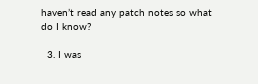haven’t read any patch notes so what do I know?

  3. I was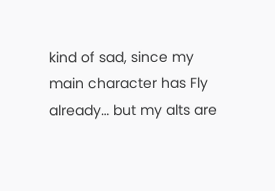kind of sad, since my main character has Fly already… but my alts are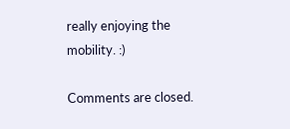really enjoying the mobility. :)

Comments are closed.